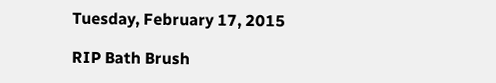Tuesday, February 17, 2015

RIP Bath Brush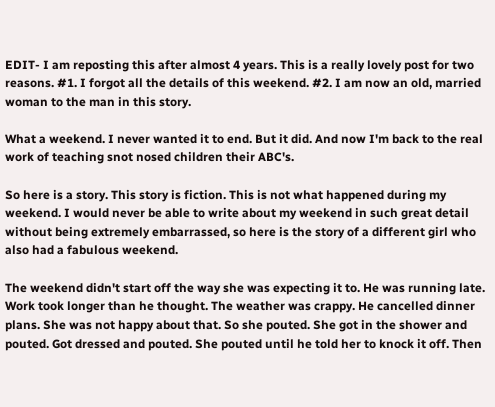EDIT- I am reposting this after almost 4 years. This is a really lovely post for two reasons. #1. I forgot all the details of this weekend. #2. I am now an old, married woman to the man in this story.

What a weekend. I never wanted it to end. But it did. And now I'm back to the real work of teaching snot nosed children their ABC's.

So here is a story. This story is fiction. This is not what happened during my weekend. I would never be able to write about my weekend in such great detail without being extremely embarrassed, so here is the story of a different girl who also had a fabulous weekend.

The weekend didn't start off the way she was expecting it to. He was running late. Work took longer than he thought. The weather was crappy. He cancelled dinner plans. She was not happy about that. So she pouted. She got in the shower and pouted. Got dressed and pouted. She pouted until he told her to knock it off. Then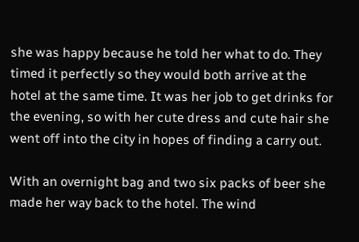she was happy because he told her what to do. They timed it perfectly so they would both arrive at the hotel at the same time. It was her job to get drinks for the evening, so with her cute dress and cute hair she went off into the city in hopes of finding a carry out.

With an overnight bag and two six packs of beer she made her way back to the hotel. The wind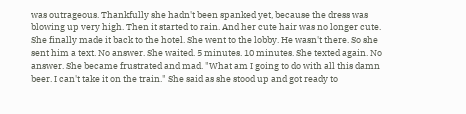was outrageous. Thankfully she hadn't been spanked yet, because the dress was blowing up very high. Then it started to rain. And her cute hair was no longer cute. She finally made it back to the hotel. She went to the lobby. He wasn't there. So she sent him a text. No answer. She waited. 5 minutes. 10 minutes. She texted again. No answer. She became frustrated and mad. "What am I going to do with all this damn beer. I can't take it on the train." She said as she stood up and got ready to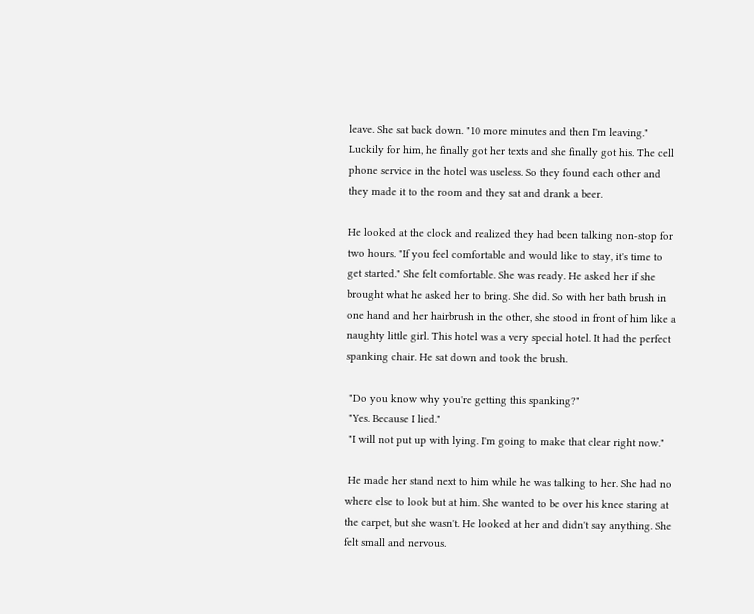leave. She sat back down. "10 more minutes and then I'm leaving." Luckily for him, he finally got her texts and she finally got his. The cell phone service in the hotel was useless. So they found each other and they made it to the room and they sat and drank a beer.

He looked at the clock and realized they had been talking non-stop for two hours. "If you feel comfortable and would like to stay, it's time to get started." She felt comfortable. She was ready. He asked her if she brought what he asked her to bring. She did. So with her bath brush in one hand and her hairbrush in the other, she stood in front of him like a naughty little girl. This hotel was a very special hotel. It had the perfect spanking chair. He sat down and took the brush.

 "Do you know why you're getting this spanking?"
 "Yes. Because I lied."
 "I will not put up with lying. I'm going to make that clear right now."

 He made her stand next to him while he was talking to her. She had no where else to look but at him. She wanted to be over his knee staring at the carpet, but she wasn't. He looked at her and didn't say anything. She felt small and nervous.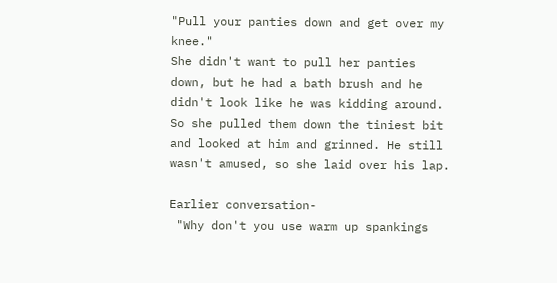"Pull your panties down and get over my knee."
She didn't want to pull her panties down, but he had a bath brush and he didn't look like he was kidding around. So she pulled them down the tiniest bit and looked at him and grinned. He still wasn't amused, so she laid over his lap.

Earlier conversation-
 "Why don't you use warm up spankings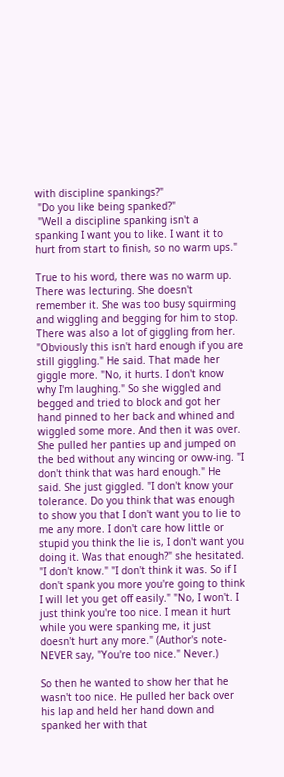with discipline spankings?"
 "Do you like being spanked?"
 "Well a discipline spanking isn't a spanking I want you to like. I want it to hurt from start to finish, so no warm ups."

True to his word, there was no warm up. There was lecturing. She doesn't remember it. She was too busy squirming and wiggling and begging for him to stop. There was also a lot of giggling from her. "Obviously this isn't hard enough if you are still giggling." He said. That made her giggle more. "No, it hurts. I don't know why I'm laughing." So she wiggled and begged and tried to block and got her hand pinned to her back and whined and wiggled some more. And then it was over. She pulled her panties up and jumped on the bed without any wincing or oww-ing. "I don't think that was hard enough." He said. She just giggled. "I don't know your tolerance. Do you think that was enough to show you that I don't want you to lie to me any more. I don't care how little or stupid you think the lie is, I don't want you doing it. Was that enough?" she hesitated. "I don't know." "I don't think it was. So if I don't spank you more you're going to think I will let you get off easily." "No, I won't. I just think you're too nice. I mean it hurt while you were spanking me, it just doesn't hurt any more." (Author's note- NEVER say, "You're too nice." Never.)

So then he wanted to show her that he wasn't too nice. He pulled her back over his lap and held her hand down and spanked her with that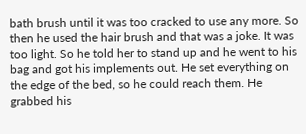bath brush until it was too cracked to use any more. So then he used the hair brush and that was a joke. It was too light. So he told her to stand up and he went to his bag and got his implements out. He set everything on the edge of the bed, so he could reach them. He grabbed his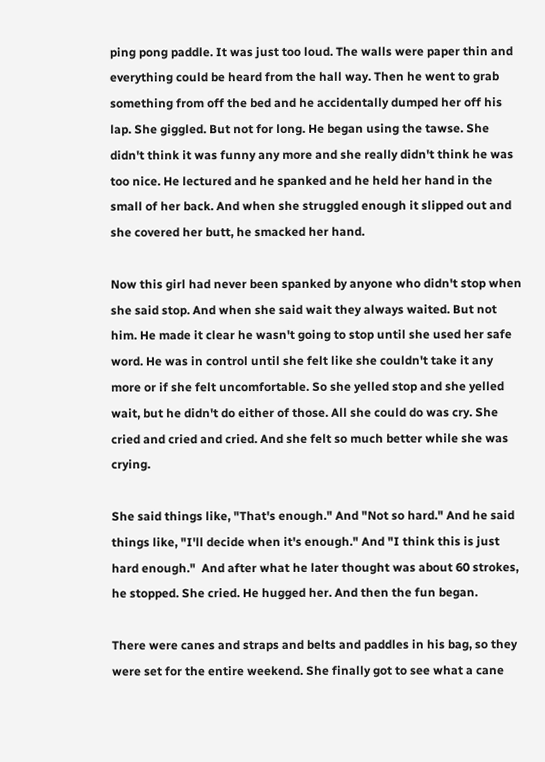ping pong paddle. It was just too loud. The walls were paper thin and everything could be heard from the hall way. Then he went to grab something from off the bed and he accidentally dumped her off his lap. She giggled. But not for long. He began using the tawse. She didn't think it was funny any more and she really didn't think he was too nice. He lectured and he spanked and he held her hand in the small of her back. And when she struggled enough it slipped out and she covered her butt, he smacked her hand.

Now this girl had never been spanked by anyone who didn't stop when she said stop. And when she said wait they always waited. But not him. He made it clear he wasn't going to stop until she used her safe word. He was in control until she felt like she couldn't take it any more or if she felt uncomfortable. So she yelled stop and she yelled wait, but he didn't do either of those. All she could do was cry. She cried and cried and cried. And she felt so much better while she was crying.

She said things like, "That's enough." And "Not so hard." And he said things like, "I'll decide when it's enough." And "I think this is just hard enough."  And after what he later thought was about 60 strokes, he stopped. She cried. He hugged her. And then the fun began.

There were canes and straps and belts and paddles in his bag, so they were set for the entire weekend. She finally got to see what a cane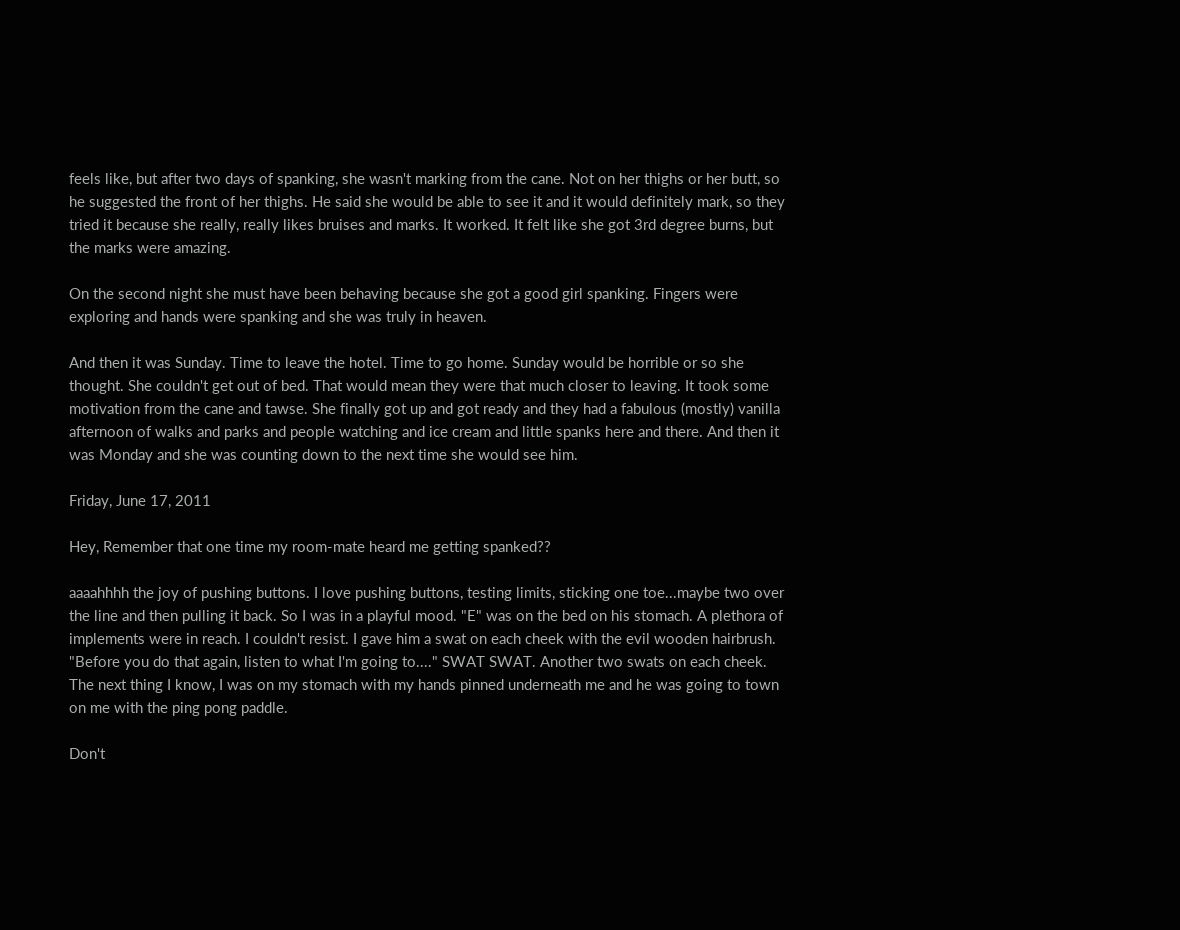feels like, but after two days of spanking, she wasn't marking from the cane. Not on her thighs or her butt, so he suggested the front of her thighs. He said she would be able to see it and it would definitely mark, so they tried it because she really, really likes bruises and marks. It worked. It felt like she got 3rd degree burns, but the marks were amazing.

On the second night she must have been behaving because she got a good girl spanking. Fingers were exploring and hands were spanking and she was truly in heaven.

And then it was Sunday. Time to leave the hotel. Time to go home. Sunday would be horrible or so she thought. She couldn't get out of bed. That would mean they were that much closer to leaving. It took some motivation from the cane and tawse. She finally got up and got ready and they had a fabulous (mostly) vanilla afternoon of walks and parks and people watching and ice cream and little spanks here and there. And then it was Monday and she was counting down to the next time she would see him.

Friday, June 17, 2011

Hey, Remember that one time my room-mate heard me getting spanked??

aaaahhhh the joy of pushing buttons. I love pushing buttons, testing limits, sticking one toe...maybe two over the line and then pulling it back. So I was in a playful mood. "E" was on the bed on his stomach. A plethora of implements were in reach. I couldn't resist. I gave him a swat on each cheek with the evil wooden hairbrush. "Before you do that again, listen to what I'm going to...." SWAT SWAT. Another two swats on each cheek. The next thing I know, I was on my stomach with my hands pinned underneath me and he was going to town on me with the ping pong paddle.

Don't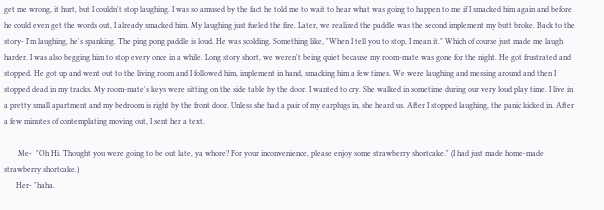get me wrong, it hurt, but I couldn't stop laughing. I was so amused by the fact he told me to wait to hear what was going to happen to me if I smacked him again and before he could even get the words out, I already smacked him. My laughing just fueled the fire. Later, we realized the paddle was the second implement my butt broke. Back to the story- I'm laughing, he's spanking. The ping pong paddle is loud. He was scolding. Something like, "When I tell you to stop, I mean it." Which of course just made me laugh harder. I was also begging him to stop every once in a while. Long story short, we weren't being quiet because my room-mate was gone for the night. He got frustrated and stopped. He got up and went out to the living room and I followed him, implement in hand, smacking him a few times. We were laughing and messing around and then I stopped dead in my tracks. My room-mate's keys were sitting on the side table by the door. I wanted to cry. She walked in sometime during our very loud play time. I live in a pretty small apartment and my bedroom is right by the front door. Unless she had a pair of my earplugs in, she heard us. After I stopped laughing, the panic kicked in. After a few minutes of contemplating moving out, I sent her a text.

       Me-  "Oh Hi. Thought you were going to be out late, ya whore? For your inconvenience, please enjoy some strawberry shortcake." (I had just made home-made strawberry shortcake.)
      Her- "haha.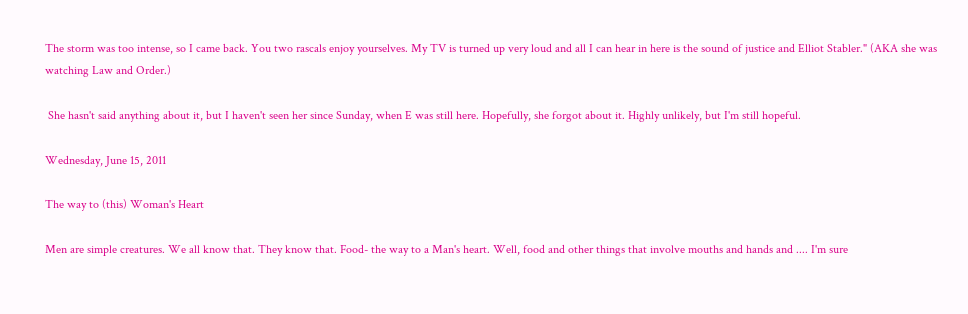The storm was too intense, so I came back. You two rascals enjoy yourselves. My TV is turned up very loud and all I can hear in here is the sound of justice and Elliot Stabler." (AKA she was watching Law and Order.)

 She hasn't said anything about it, but I haven't seen her since Sunday, when E was still here. Hopefully, she forgot about it. Highly unlikely, but I'm still hopeful.

Wednesday, June 15, 2011

The way to (this) Woman's Heart

Men are simple creatures. We all know that. They know that. Food- the way to a Man's heart. Well, food and other things that involve mouths and hands and .... I'm sure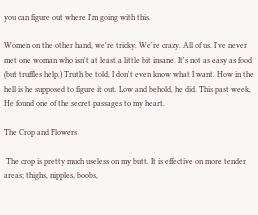you can figure out where I'm going with this.

Women on the other hand, we're tricky. We're crazy. All of us. I've never met one woman who isn't at least a little bit insane. It's not as easy as food (but truffles help.) Truth be told, I don't even know what I want. How in the hell is he supposed to figure it out. Low and behold, he did. This past week, He found one of the secret passages to my heart.

The Crop and Flowers

 The crop is pretty much useless on my butt. It is effective on more tender areas; thighs, nipples, boobs,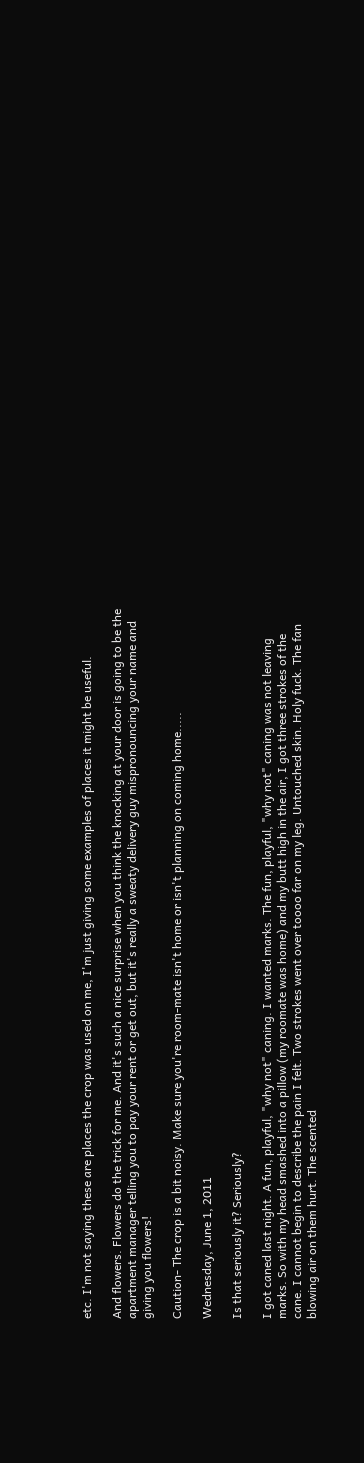etc. I'm not saying these are places the crop was used on me, I'm just giving some examples of places it might be useful.

And flowers. Flowers do the trick for me. And it's such a nice surprise when you think the knocking at your door is going to be the apartment manager telling you to pay your rent or get out, but it's really a sweaty delivery guy mispronouncing your name and giving you flowers!

Caution- The crop is a bit noisy. Make sure you're room-mate isn't home or isn't planning on coming home.....

Wednesday, June 1, 2011

Is that seriously it? Seriously?

I got caned last night. A fun, playful, "why not" caning. I wanted marks. The fun, playful, "why not" caning was not leaving marks. So with my head smashed into a pillow (my roomate was home) and my butt high in the air, I got three strokes of the cane. I cannot begin to describe the pain I felt. Two strokes went over toooo far on my leg. Untouched skin. Holy fuck. The fan blowing air on them hurt. The scented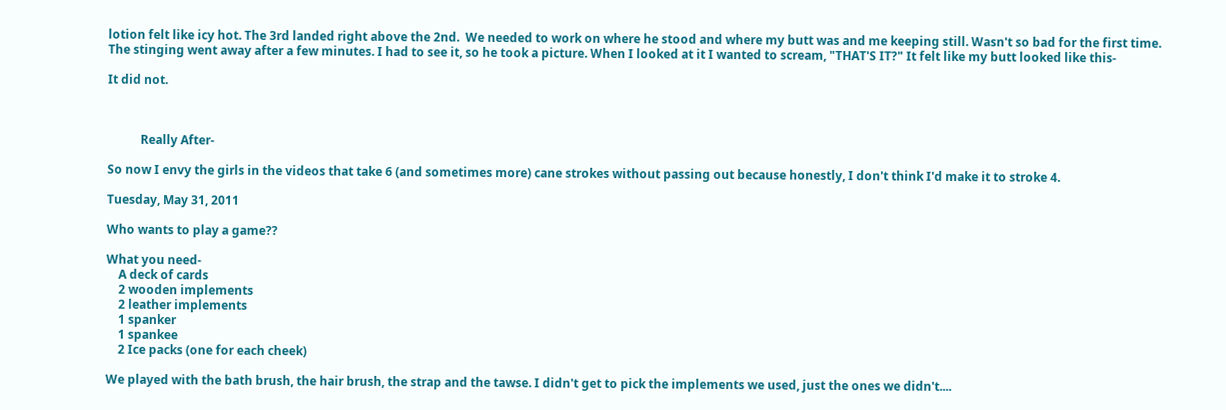lotion felt like icy hot. The 3rd landed right above the 2nd.  We needed to work on where he stood and where my butt was and me keeping still. Wasn't so bad for the first time. The stinging went away after a few minutes. I had to see it, so he took a picture. When I looked at it I wanted to scream, "THAT'S IT?" It felt like my butt looked like this-

It did not.



           Really After-

So now I envy the girls in the videos that take 6 (and sometimes more) cane strokes without passing out because honestly, I don't think I'd make it to stroke 4.

Tuesday, May 31, 2011

Who wants to play a game??

What you need-
    A deck of cards
    2 wooden implements
    2 leather implements
    1 spanker
    1 spankee
    2 Ice packs (one for each cheek)

We played with the bath brush, the hair brush, the strap and the tawse. I didn't get to pick the implements we used, just the ones we didn't....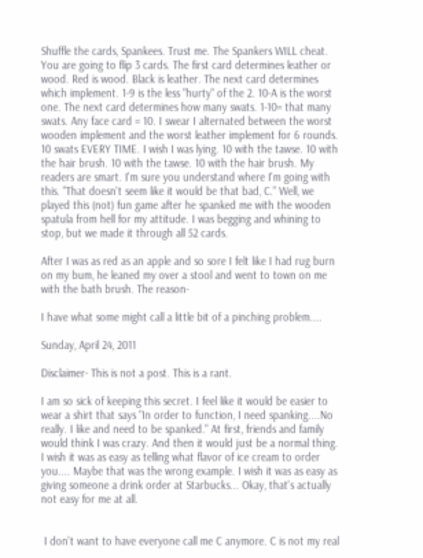Shuffle the cards, Spankees. Trust me. The Spankers WILL cheat. You are going to flip 3 cards. The first card determines leather or wood. Red is wood. Black is leather. The next card determines which implement. 1-9 is the less "hurty" of the 2. 10-A is the worst one. The next card determines how many swats. 1-10= that many swats. Any face card = 10. I swear I alternated between the worst wooden implement and the worst leather implement for 6 rounds. 10 swats EVERY TIME. I wish I was lying. 10 with the tawse. 10 with the hair brush. 10 with the tawse. 10 with the hair brush. My readers are smart. I'm sure you understand where I'm going with this. "That doesn't seem like it would be that bad, C." Well, we played this (not) fun game after he spanked me with the wooden spatula from hell for my attitude. I was begging and whining to stop, but we made it through all 52 cards.

After I was as red as an apple and so sore I felt like I had rug burn on my bum, he leaned my over a stool and went to town on me with the bath brush. The reason-

I have what some might call a little bit of a pinching problem....

Sunday, April 24, 2011

Disclaimer- This is not a post. This is a rant.

I am so sick of keeping this secret. I feel like it would be easier to wear a shirt that says "In order to function, I need spanking....No really. I like and need to be spanked." At first, friends and family would think I was crazy. And then it would just be a normal thing. I wish it was as easy as telling what flavor of ice cream to order you.... Maybe that was the wrong example. I wish it was as easy as giving someone a drink order at Starbucks... Okay, that's actually not easy for me at all.


 I don't want to have everyone call me C anymore. C is not my real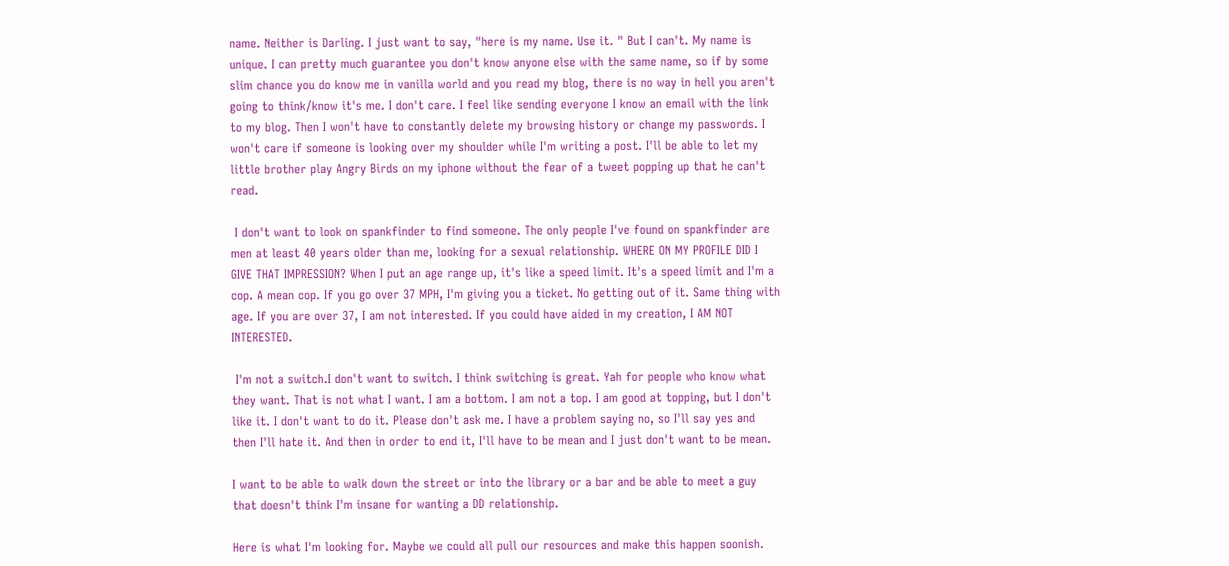name. Neither is Darling. I just want to say, "here is my name. Use it. " But I can't. My name is unique. I can pretty much guarantee you don't know anyone else with the same name, so if by some slim chance you do know me in vanilla world and you read my blog, there is no way in hell you aren't going to think/know it's me. I don't care. I feel like sending everyone I know an email with the link to my blog. Then I won't have to constantly delete my browsing history or change my passwords. I won't care if someone is looking over my shoulder while I'm writing a post. I'll be able to let my little brother play Angry Birds on my iphone without the fear of a tweet popping up that he can't read.

 I don't want to look on spankfinder to find someone. The only people I've found on spankfinder are men at least 40 years older than me, looking for a sexual relationship. WHERE ON MY PROFILE DID I GIVE THAT IMPRESSION? When I put an age range up, it's like a speed limit. It's a speed limit and I'm a cop. A mean cop. If you go over 37 MPH, I'm giving you a ticket. No getting out of it. Same thing with age. If you are over 37, I am not interested. If you could have aided in my creation, I AM NOT INTERESTED.

 I'm not a switch.I don't want to switch. I think switching is great. Yah for people who know what they want. That is not what I want. I am a bottom. I am not a top. I am good at topping, but I don't like it. I don't want to do it. Please don't ask me. I have a problem saying no, so I'll say yes and then I'll hate it. And then in order to end it, I'll have to be mean and I just don't want to be mean.

I want to be able to walk down the street or into the library or a bar and be able to meet a guy that doesn't think I'm insane for wanting a DD relationship.

Here is what I'm looking for. Maybe we could all pull our resources and make this happen soonish.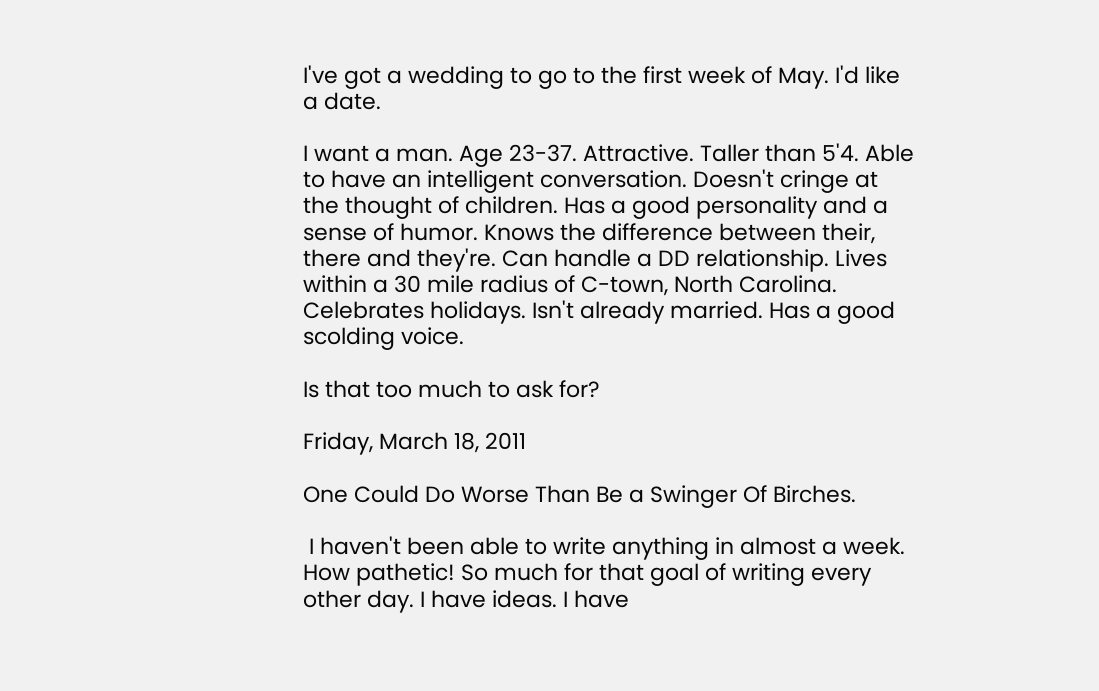I've got a wedding to go to the first week of May. I'd like a date.

I want a man. Age 23-37. Attractive. Taller than 5'4. Able to have an intelligent conversation. Doesn't cringe at the thought of children. Has a good personality and a sense of humor. Knows the difference between their, there and they're. Can handle a DD relationship. Lives within a 30 mile radius of C-town, North Carolina. Celebrates holidays. Isn't already married. Has a good scolding voice.

Is that too much to ask for?

Friday, March 18, 2011

One Could Do Worse Than Be a Swinger Of Birches.

 I haven't been able to write anything in almost a week. How pathetic! So much for that goal of writing every other day. I have ideas. I have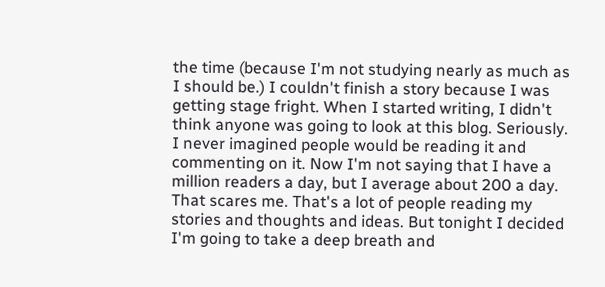the time (because I'm not studying nearly as much as I should be.) I couldn't finish a story because I was getting stage fright. When I started writing, I didn't think anyone was going to look at this blog. Seriously. I never imagined people would be reading it and commenting on it. Now I'm not saying that I have a million readers a day, but I average about 200 a day. That scares me. That's a lot of people reading my stories and thoughts and ideas. But tonight I decided I'm going to take a deep breath and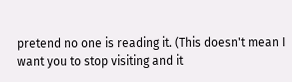pretend no one is reading it. (This doesn't mean I want you to stop visiting and it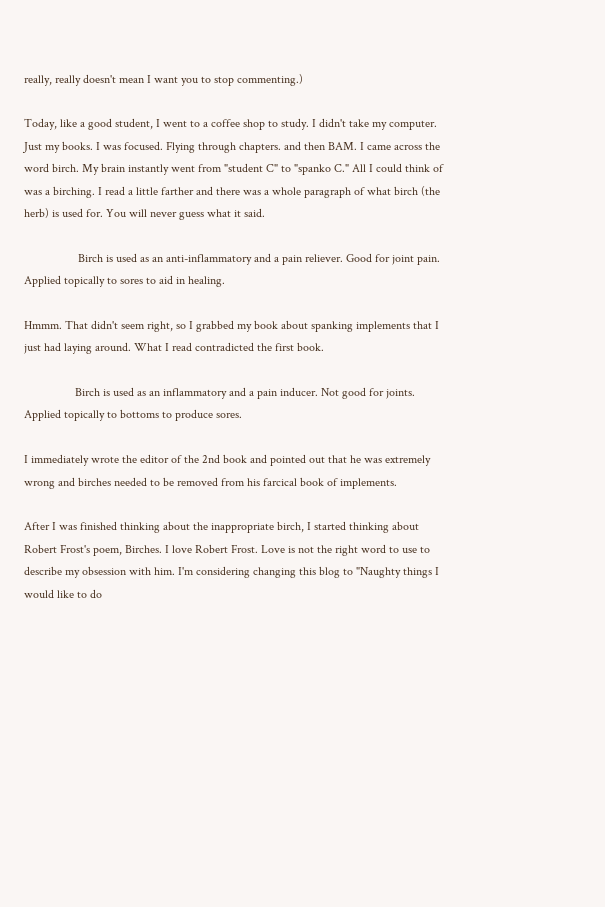really, really doesn't mean I want you to stop commenting.)

Today, like a good student, I went to a coffee shop to study. I didn't take my computer. Just my books. I was focused. Flying through chapters. and then BAM. I came across the word birch. My brain instantly went from "student C" to "spanko C." All I could think of was a birching. I read a little farther and there was a whole paragraph of what birch (the herb) is used for. You will never guess what it said.

                  Birch is used as an anti-inflammatory and a pain reliever. Good for joint pain. Applied topically to sores to aid in healing.

Hmmm. That didn't seem right, so I grabbed my book about spanking implements that I just had laying around. What I read contradicted the first book.

                 Birch is used as an inflammatory and a pain inducer. Not good for joints. Applied topically to bottoms to produce sores.

I immediately wrote the editor of the 2nd book and pointed out that he was extremely wrong and birches needed to be removed from his farcical book of implements.

After I was finished thinking about the inappropriate birch, I started thinking about Robert Frost's poem, Birches. I love Robert Frost. Love is not the right word to use to describe my obsession with him. I'm considering changing this blog to "Naughty things I would like to do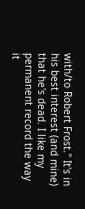with/to Robert Frost." It's in his best interest (and mine) that he's dead. I like my permanent record the way it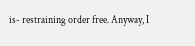is- restraining order free. Anyway, I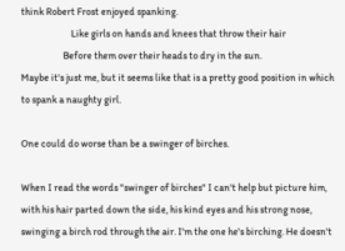think Robert Frost enjoyed spanking.
                         Like girls on hands and knees that throw their hair
                     Before them over their heads to dry in the sun.
Maybe it's just me, but it seems like that is a pretty good position in which to spank a naughty girl.

One could do worse than be a swinger of birches.

When I read the words "swinger of birches" I can't help but picture him, with his hair parted down the side, his kind eyes and his strong nose, swinging a birch rod through the air. I'm the one he's birching. He doesn't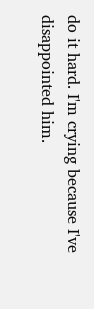do it hard. I'm crying because I've disappointed him.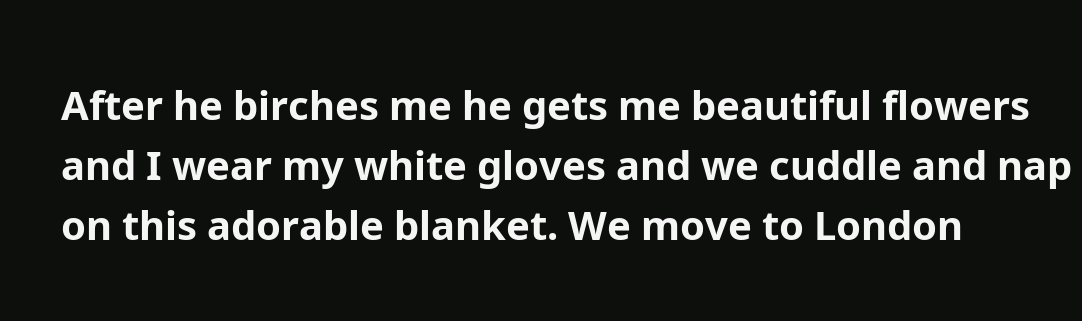After he birches me he gets me beautiful flowers and I wear my white gloves and we cuddle and nap on this adorable blanket. We move to London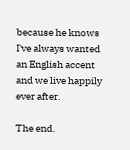because he knows I've always wanted an English accent and we live happily ever after.

The end.